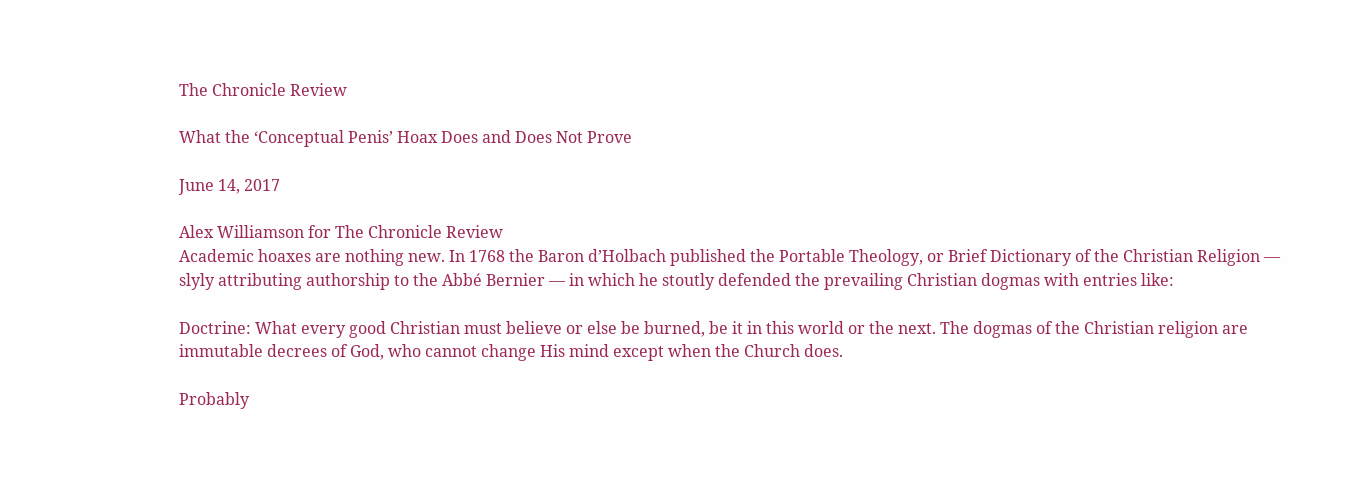The Chronicle Review

What the ‘Conceptual Penis’ Hoax Does and Does Not Prove

June 14, 2017

Alex Williamson for The Chronicle Review
Academic hoaxes are nothing new. In 1768 the Baron d’Holbach published the Portable Theology, or Brief Dictionary of the Christian Religion — slyly attributing authorship to the Abbé Bernier — in which he stoutly defended the prevailing Christian dogmas with entries like:

Doctrine: What every good Christian must believe or else be burned, be it in this world or the next. The dogmas of the Christian religion are immutable decrees of God, who cannot change His mind except when the Church does.

Probably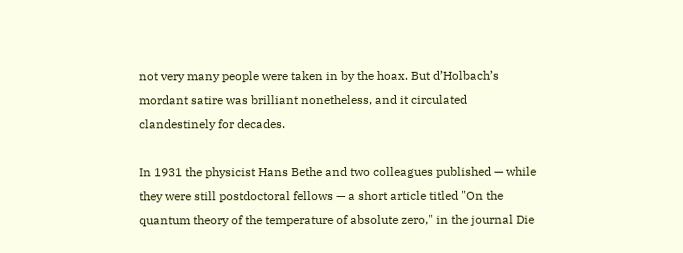not very many people were taken in by the hoax. But d’Holbach’s mordant satire was brilliant nonetheless, and it circulated clandestinely for decades.

In 1931 the physicist Hans Bethe and two colleagues published — while they were still postdoctoral fellows — a short article titled "On the quantum theory of the temperature of absolute zero," in the journal Die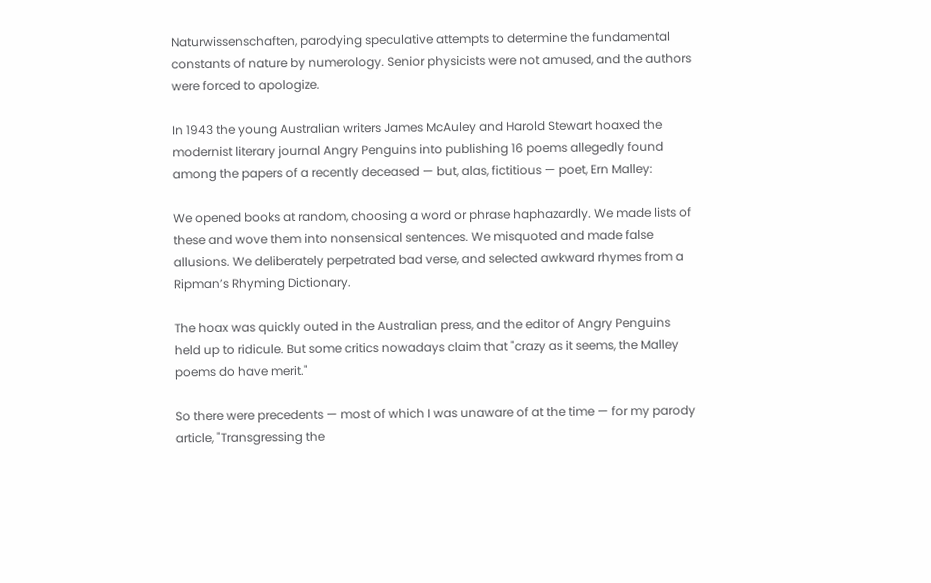Naturwissenschaften, parodying speculative attempts to determine the fundamental constants of nature by numerology. Senior physicists were not amused, and the authors were forced to apologize.

In 1943 the young Australian writers James McAuley and Harold Stewart hoaxed the modernist literary journal Angry Penguins into publishing 16 poems allegedly found among the papers of a recently deceased — but, alas, fictitious — poet, Ern Malley:

We opened books at random, choosing a word or phrase haphazardly. We made lists of these and wove them into nonsensical sentences. We misquoted and made false allusions. We deliberately perpetrated bad verse, and selected awkward rhymes from a Ripman’s Rhyming Dictionary.

The hoax was quickly outed in the Australian press, and the editor of Angry Penguins held up to ridicule. But some critics nowadays claim that "crazy as it seems, the Malley poems do have merit."

So there were precedents — most of which I was unaware of at the time — for my parody article, "Transgressing the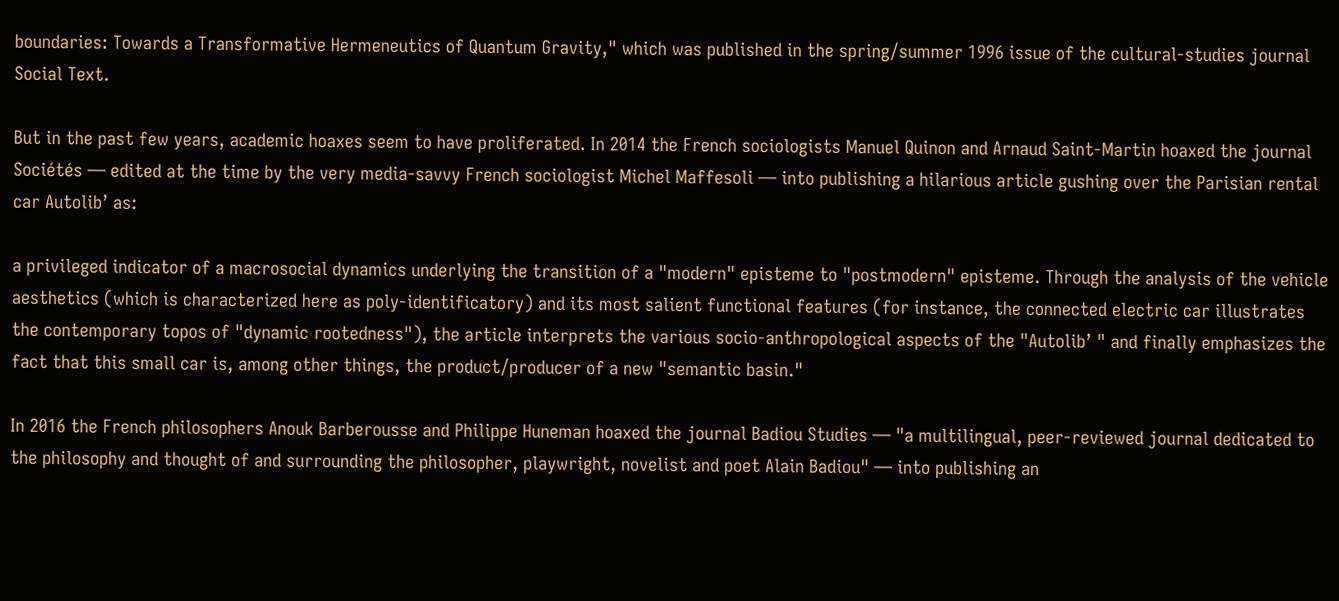boundaries: Towards a Transformative Hermeneutics of Quantum Gravity," which was published in the spring/summer 1996 issue of the cultural-studies journal Social Text.

But in the past few years, academic hoaxes seem to have proliferated. In 2014 the French sociologists Manuel Quinon and Arnaud Saint-Martin hoaxed the journal Sociétés — edited at the time by the very media-savvy French sociologist Michel Maffesoli — into publishing a hilarious article gushing over the Parisian rental car Autolib’ as:

a privileged indicator of a macrosocial dynamics underlying the transition of a "modern" episteme to "postmodern" episteme. Through the analysis of the vehicle aesthetics (which is characterized here as poly-identificatory) and its most salient functional features (for instance, the connected electric car illustrates the contemporary topos of "dynamic rootedness"), the article interprets the various socio-anthropological aspects of the "Autolib’ " and finally emphasizes the fact that this small car is, among other things, the product/producer of a new "semantic basin."

In 2016 the French philosophers Anouk Barberousse and Philippe Huneman hoaxed the journal Badiou Studies — "a multilingual, peer-reviewed journal dedicated to the philosophy and thought of and surrounding the philosopher, playwright, novelist and poet Alain Badiou" — into publishing an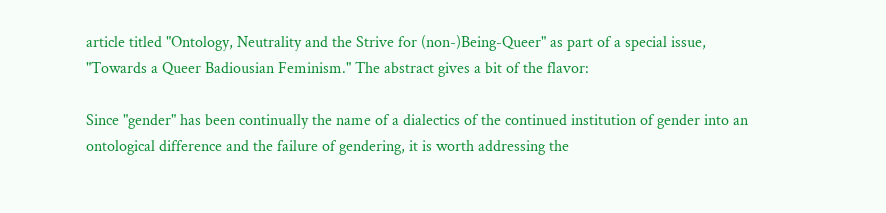article titled "Ontology, Neutrality and the Strive for (non-)Being-Queer" as part of a special issue, "Towards a Queer Badiousian Feminism." The abstract gives a bit of the flavor:

Since "gender" has been continually the name of a dialectics of the continued institution of gender into an ontological difference and the failure of gendering, it is worth addressing the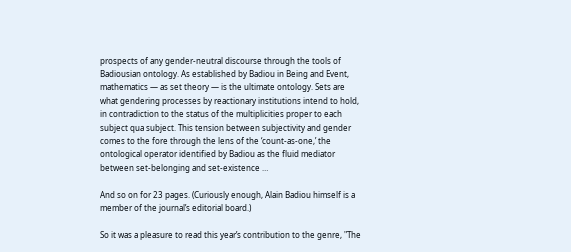prospects of any gender-neutral discourse through the tools of Badiousian ontology. As established by Badiou in Being and Event, mathematics — as set theory — is the ultimate ontology. Sets are what gendering processes by reactionary institutions intend to hold, in contradiction to the status of the multiplicities proper to each subject qua subject. This tension between subjectivity and gender comes to the fore through the lens of the ‘count-as-one,’ the ontological operator identified by Badiou as the fluid mediator between set-belonging and set-existence …

And so on for 23 pages. (Curiously enough, Alain Badiou himself is a member of the journal’s editorial board.)

So it was a pleasure to read this year’s contribution to the genre, "The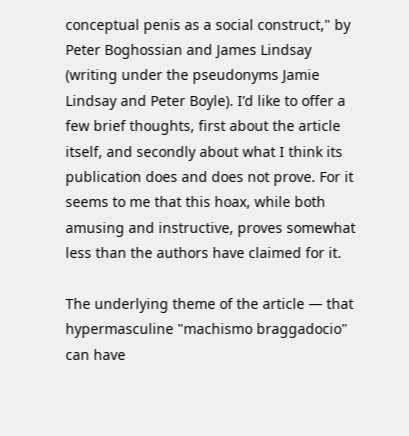conceptual penis as a social construct," by Peter Boghossian and James Lindsay (writing under the pseudonyms Jamie Lindsay and Peter Boyle). I’d like to offer a few brief thoughts, first about the article itself, and secondly about what I think its publication does and does not prove. For it seems to me that this hoax, while both amusing and instructive, proves somewhat less than the authors have claimed for it.

The underlying theme of the article — that hypermasculine "machismo braggadocio" can have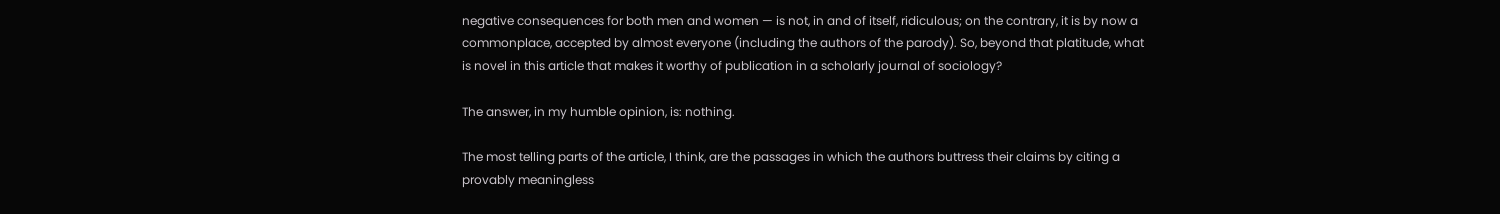negative consequences for both men and women — is not, in and of itself, ridiculous; on the contrary, it is by now a commonplace, accepted by almost everyone (including the authors of the parody). So, beyond that platitude, what is novel in this article that makes it worthy of publication in a scholarly journal of sociology?

The answer, in my humble opinion, is: nothing.

The most telling parts of the article, I think, are the passages in which the authors buttress their claims by citing a provably meaningless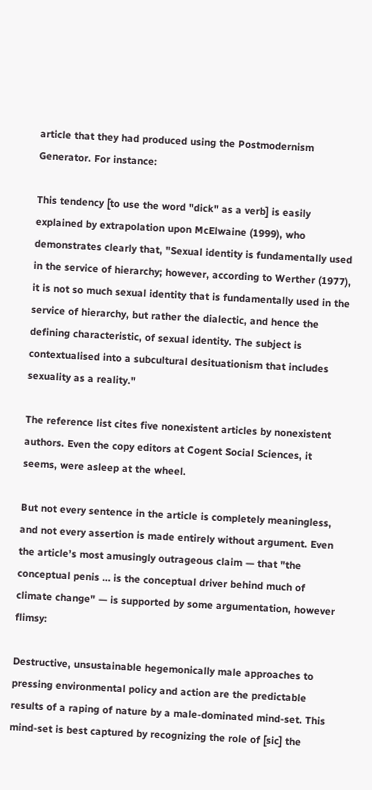article that they had produced using the Postmodernism Generator. For instance:

This tendency [to use the word "dick" as a verb] is easily explained by extrapolation upon McElwaine (1999), who demonstrates clearly that, "Sexual identity is fundamentally used in the service of hierarchy; however, according to Werther (1977), it is not so much sexual identity that is fundamentally used in the service of hierarchy, but rather the dialectic, and hence the defining characteristic, of sexual identity. The subject is contextualised into a subcultural desituationism that includes sexuality as a reality."

The reference list cites five nonexistent articles by nonexistent authors. Even the copy editors at Cogent Social Sciences, it seems, were asleep at the wheel.

But not every sentence in the article is completely meaningless, and not every assertion is made entirely without argument. Even the article’s most amusingly outrageous claim — that "the conceptual penis … is the conceptual driver behind much of climate change" — is supported by some argumentation, however flimsy:

Destructive, unsustainable hegemonically male approaches to pressing environmental policy and action are the predictable results of a raping of nature by a male-dominated mind-set. This mind-set is best captured by recognizing the role of [sic] the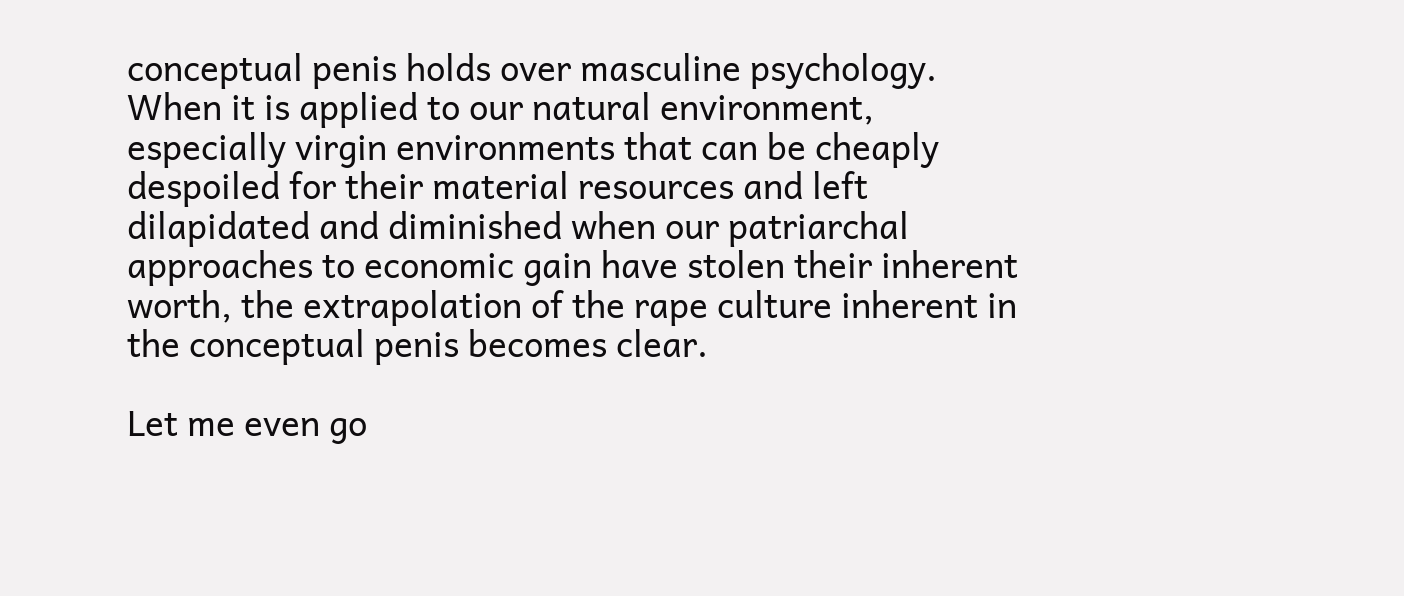conceptual penis holds over masculine psychology. When it is applied to our natural environment, especially virgin environments that can be cheaply despoiled for their material resources and left dilapidated and diminished when our patriarchal approaches to economic gain have stolen their inherent worth, the extrapolation of the rape culture inherent in the conceptual penis becomes clear.

Let me even go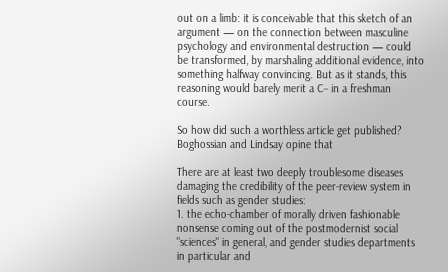out on a limb: it is conceivable that this sketch of an argument — on the connection between masculine psychology and environmental destruction — could be transformed, by marshaling additional evidence, into something halfway convincing. But as it stands, this reasoning would barely merit a C− in a freshman course.

So how did such a worthless article get published? Boghossian and Lindsay opine that

There are at least two deeply troublesome diseases damaging the credibility of the peer-review system in fields such as gender studies:
1. the echo-chamber of morally driven fashionable nonsense coming out of the postmodernist social "sciences" in general, and gender studies departments in particular and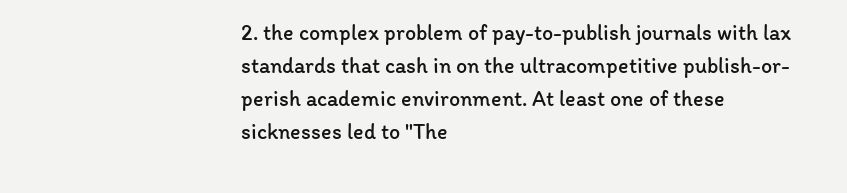2. the complex problem of pay-to-publish journals with lax standards that cash in on the ultracompetitive publish-or-perish academic environment. At least one of these sicknesses led to "The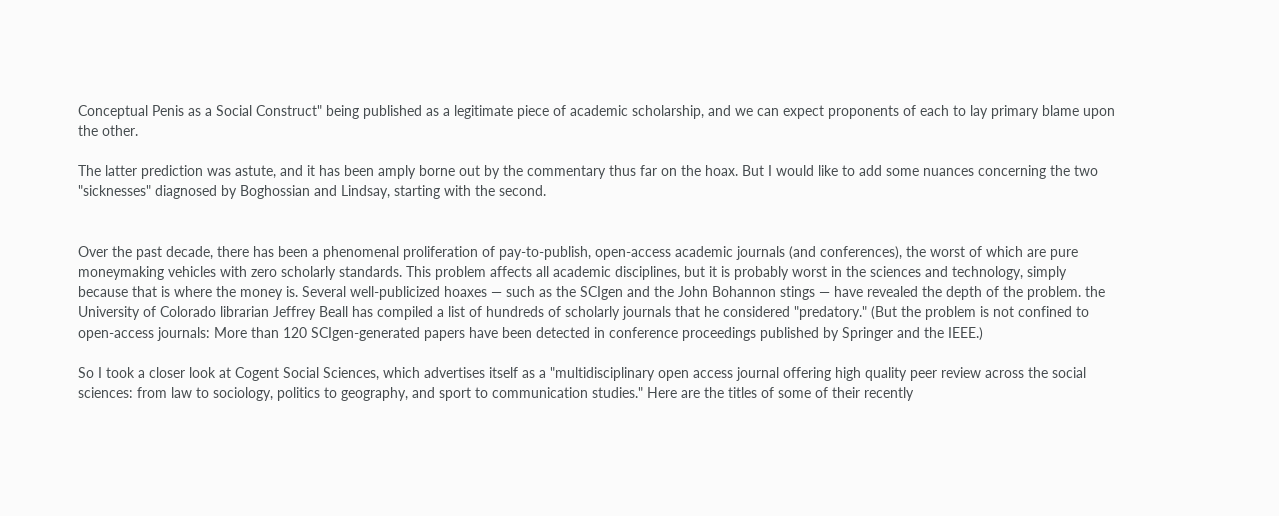Conceptual Penis as a Social Construct" being published as a legitimate piece of academic scholarship, and we can expect proponents of each to lay primary blame upon the other.

The latter prediction was astute, and it has been amply borne out by the commentary thus far on the hoax. But I would like to add some nuances concerning the two "sicknesses" diagnosed by Boghossian and Lindsay, starting with the second.


Over the past decade, there has been a phenomenal proliferation of pay-to-publish, open-access academic journals (and conferences), the worst of which are pure moneymaking vehicles with zero scholarly standards. This problem affects all academic disciplines, but it is probably worst in the sciences and technology, simply because that is where the money is. Several well-publicized hoaxes — such as the SCIgen and the John Bohannon stings — have revealed the depth of the problem. the University of Colorado librarian Jeffrey Beall has compiled a list of hundreds of scholarly journals that he considered "predatory." (But the problem is not confined to open-access journals: More than 120 SCIgen-generated papers have been detected in conference proceedings published by Springer and the IEEE.)

So I took a closer look at Cogent Social Sciences, which advertises itself as a "multidisciplinary open access journal offering high quality peer review across the social sciences: from law to sociology, politics to geography, and sport to communication studies." Here are the titles of some of their recently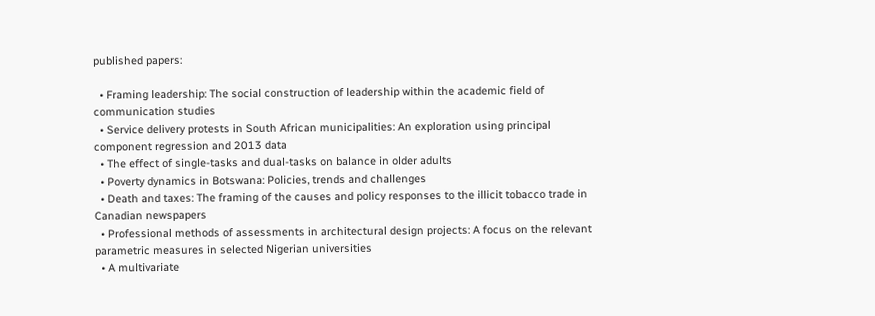published papers:

  • Framing leadership: The social construction of leadership within the academic field of communication studies
  • Service delivery protests in South African municipalities: An exploration using principal component regression and 2013 data
  • The effect of single-tasks and dual-tasks on balance in older adults
  • Poverty dynamics in Botswana: Policies, trends and challenges
  • Death and taxes: The framing of the causes and policy responses to the illicit tobacco trade in Canadian newspapers
  • Professional methods of assessments in architectural design projects: A focus on the relevant parametric measures in selected Nigerian universities
  • A multivariate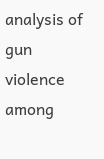analysis of gun violence among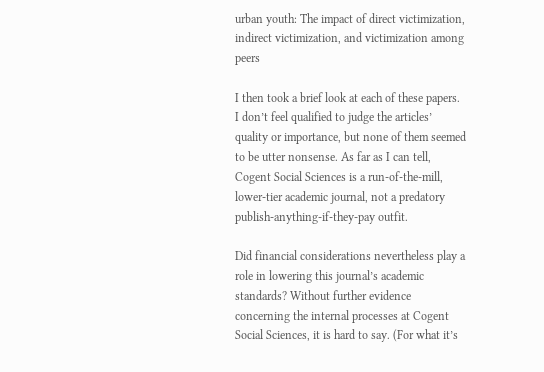urban youth: The impact of direct victimization, indirect victimization, and victimization among peers

I then took a brief look at each of these papers. I don’t feel qualified to judge the articles’ quality or importance, but none of them seemed to be utter nonsense. As far as I can tell, Cogent Social Sciences is a run-of-the-mill, lower-tier academic journal, not a predatory publish-anything-if-they-pay outfit.

Did financial considerations nevertheless play a role in lowering this journal’s academic standards? Without further evidence concerning the internal processes at Cogent Social Sciences, it is hard to say. (For what it’s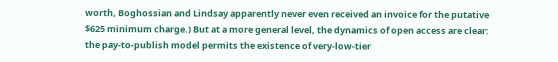worth, Boghossian and Lindsay apparently never even received an invoice for the putative $625 minimum charge.) But at a more general level, the dynamics of open access are clear: the pay-to-publish model permits the existence of very-low-tier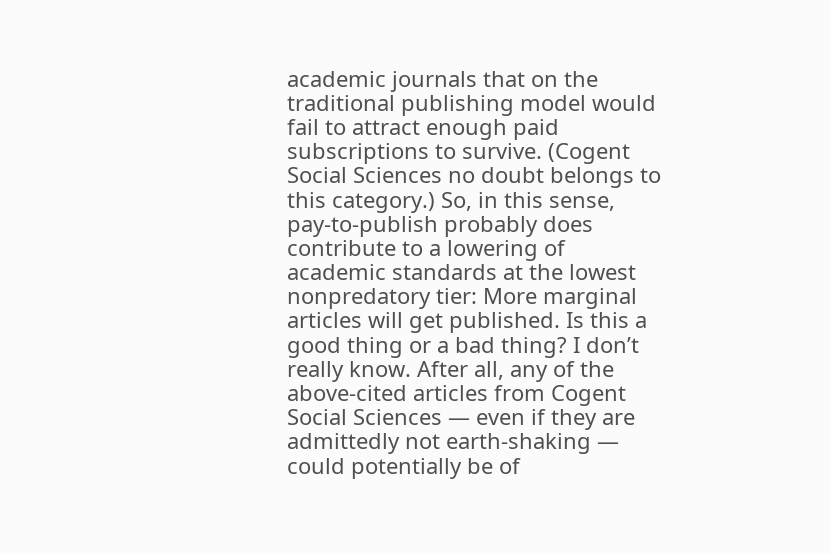academic journals that on the traditional publishing model would fail to attract enough paid subscriptions to survive. (Cogent Social Sciences no doubt belongs to this category.) So, in this sense, pay-to-publish probably does contribute to a lowering of academic standards at the lowest nonpredatory tier: More marginal articles will get published. Is this a good thing or a bad thing? I don’t really know. After all, any of the above-cited articles from Cogent Social Sciences — even if they are admittedly not earth-shaking — could potentially be of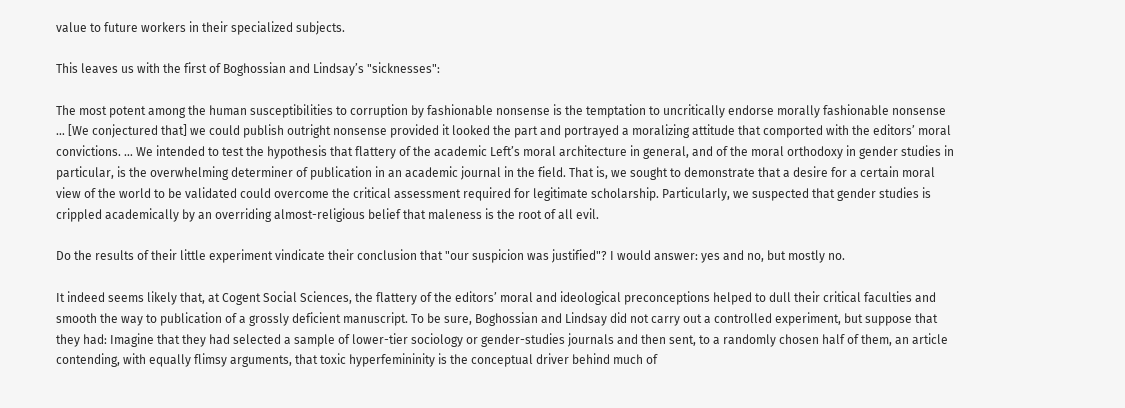value to future workers in their specialized subjects.

This leaves us with the first of Boghossian and Lindsay’s "sicknesses":

The most potent among the human susceptibilities to corruption by fashionable nonsense is the temptation to uncritically endorse morally fashionable nonsense … [We conjectured that] we could publish outright nonsense provided it looked the part and portrayed a moralizing attitude that comported with the editors’ moral convictions. … We intended to test the hypothesis that flattery of the academic Left’s moral architecture in general, and of the moral orthodoxy in gender studies in particular, is the overwhelming determiner of publication in an academic journal in the field. That is, we sought to demonstrate that a desire for a certain moral view of the world to be validated could overcome the critical assessment required for legitimate scholarship. Particularly, we suspected that gender studies is crippled academically by an overriding almost-religious belief that maleness is the root of all evil.

Do the results of their little experiment vindicate their conclusion that "our suspicion was justified"? I would answer: yes and no, but mostly no.

It indeed seems likely that, at Cogent Social Sciences, the flattery of the editors’ moral and ideological preconceptions helped to dull their critical faculties and smooth the way to publication of a grossly deficient manuscript. To be sure, Boghossian and Lindsay did not carry out a controlled experiment, but suppose that they had: Imagine that they had selected a sample of lower-tier sociology or gender-studies journals and then sent, to a randomly chosen half of them, an article contending, with equally flimsy arguments, that toxic hyperfemininity is the conceptual driver behind much of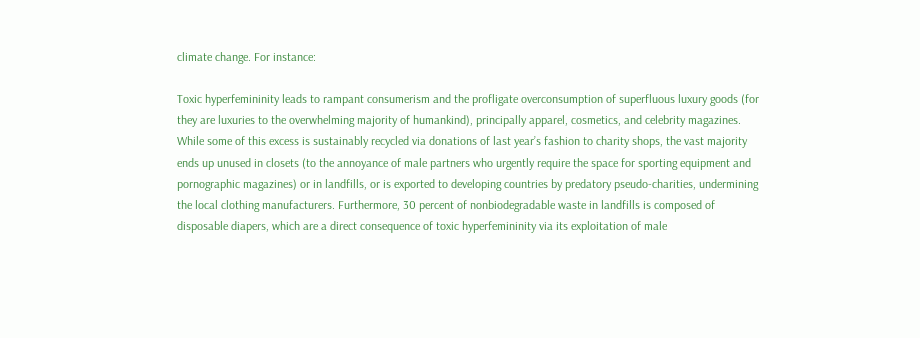climate change. For instance:

Toxic hyperfemininity leads to rampant consumerism and the profligate overconsumption of superfluous luxury goods (for they are luxuries to the overwhelming majority of humankind), principally apparel, cosmetics, and celebrity magazines. While some of this excess is sustainably recycled via donations of last year’s fashion to charity shops, the vast majority ends up unused in closets (to the annoyance of male partners who urgently require the space for sporting equipment and pornographic magazines) or in landfills, or is exported to developing countries by predatory pseudo-charities, undermining the local clothing manufacturers. Furthermore, 30 percent of nonbiodegradable waste in landfills is composed of disposable diapers, which are a direct consequence of toxic hyperfemininity via its exploitation of male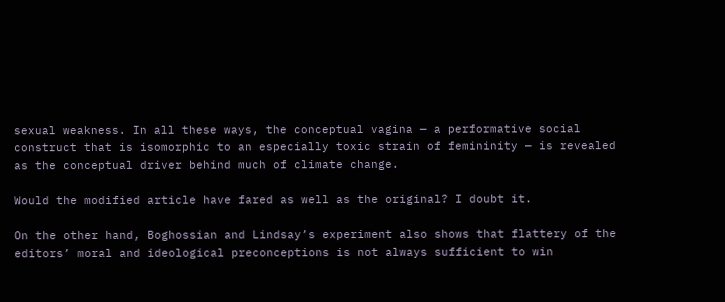sexual weakness. In all these ways, the conceptual vagina — a performative social construct that is isomorphic to an especially toxic strain of femininity — is revealed as the conceptual driver behind much of climate change.

Would the modified article have fared as well as the original? I doubt it.

On the other hand, Boghossian and Lindsay’s experiment also shows that flattery of the editors’ moral and ideological preconceptions is not always sufficient to win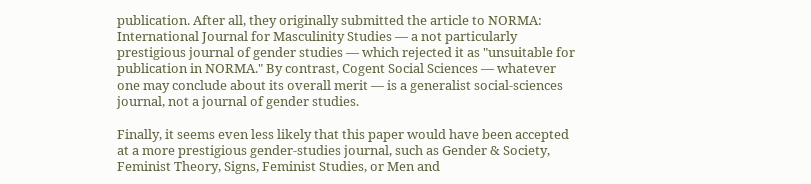publication. After all, they originally submitted the article to NORMA: International Journal for Masculinity Studies — a not particularly prestigious journal of gender studies — which rejected it as "unsuitable for publication in NORMA." By contrast, Cogent Social Sciences — whatever one may conclude about its overall merit — is a generalist social-sciences journal, not a journal of gender studies.

Finally, it seems even less likely that this paper would have been accepted at a more prestigious gender-studies journal, such as Gender & Society, Feminist Theory, Signs, Feminist Studies, or Men and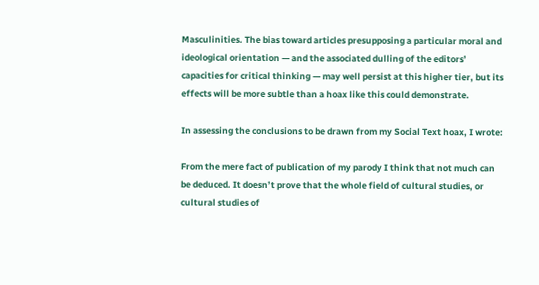Masculinities. The bias toward articles presupposing a particular moral and ideological orientation — and the associated dulling of the editors’ capacities for critical thinking — may well persist at this higher tier, but its effects will be more subtle than a hoax like this could demonstrate.

In assessing the conclusions to be drawn from my Social Text hoax, I wrote:

From the mere fact of publication of my parody I think that not much can be deduced. It doesn’t prove that the whole field of cultural studies, or cultural studies of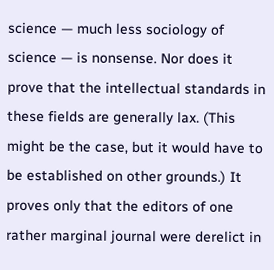science — much less sociology of science — is nonsense. Nor does it prove that the intellectual standards in these fields are generally lax. (This might be the case, but it would have to be established on other grounds.) It proves only that the editors of one rather marginal journal were derelict in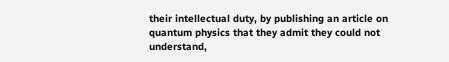their intellectual duty, by publishing an article on quantum physics that they admit they could not understand,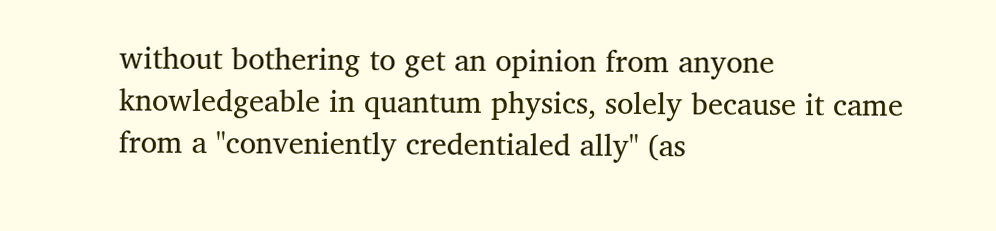without bothering to get an opinion from anyone knowledgeable in quantum physics, solely because it came from a "conveniently credentialed ally" (as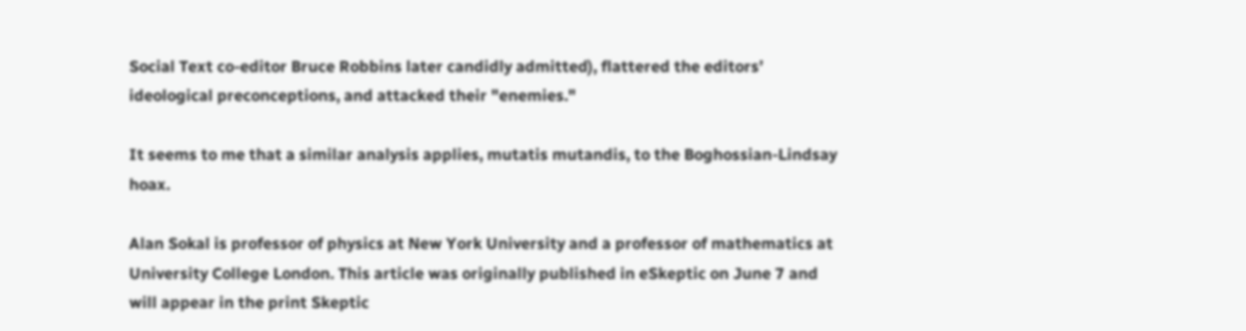Social Text co-editor Bruce Robbins later candidly admitted), flattered the editors’ ideological preconceptions, and attacked their "enemies."

It seems to me that a similar analysis applies, mutatis mutandis, to the Boghossian-Lindsay hoax.

Alan Sokal is professor of physics at New York University and a professor of mathematics at University College London. This article was originally published in eSkeptic on June 7 and will appear in the print Skeptic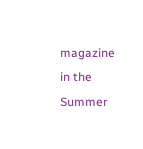magazine in the Summer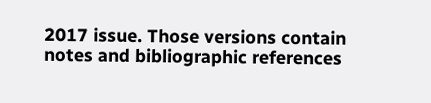2017 issue. Those versions contain notes and bibliographic references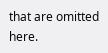that are omitted here.